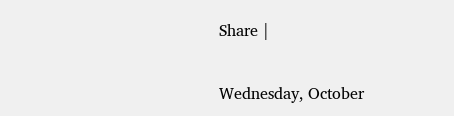Share |

Wednesday, October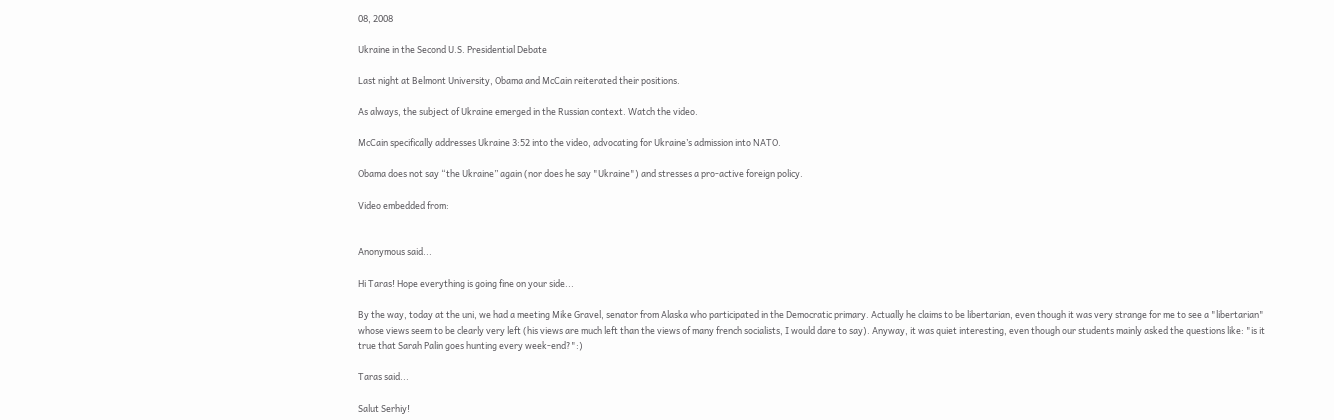08, 2008

Ukraine in the Second U.S. Presidential Debate

Last night at Belmont University, Obama and McCain reiterated their positions.

As always, the subject of Ukraine emerged in the Russian context. Watch the video.

McCain specifically addresses Ukraine 3:52 into the video, advocating for Ukraine’s admission into NATO.

Obama does not say “the Ukraine” again (nor does he say "Ukraine") and stresses a pro-active foreign policy.

Video embedded from:


Anonymous said...

Hi Taras! Hope everything is going fine on your side...

By the way, today at the uni, we had a meeting Mike Gravel, senator from Alaska who participated in the Democratic primary. Actually he claims to be libertarian, even though it was very strange for me to see a "libertarian" whose views seem to be clearly very left (his views are much left than the views of many french socialists, I would dare to say). Anyway, it was quiet interesting, even though our students mainly asked the questions like: "is it true that Sarah Palin goes hunting every week-end?":)

Taras said...

Salut Serhiy!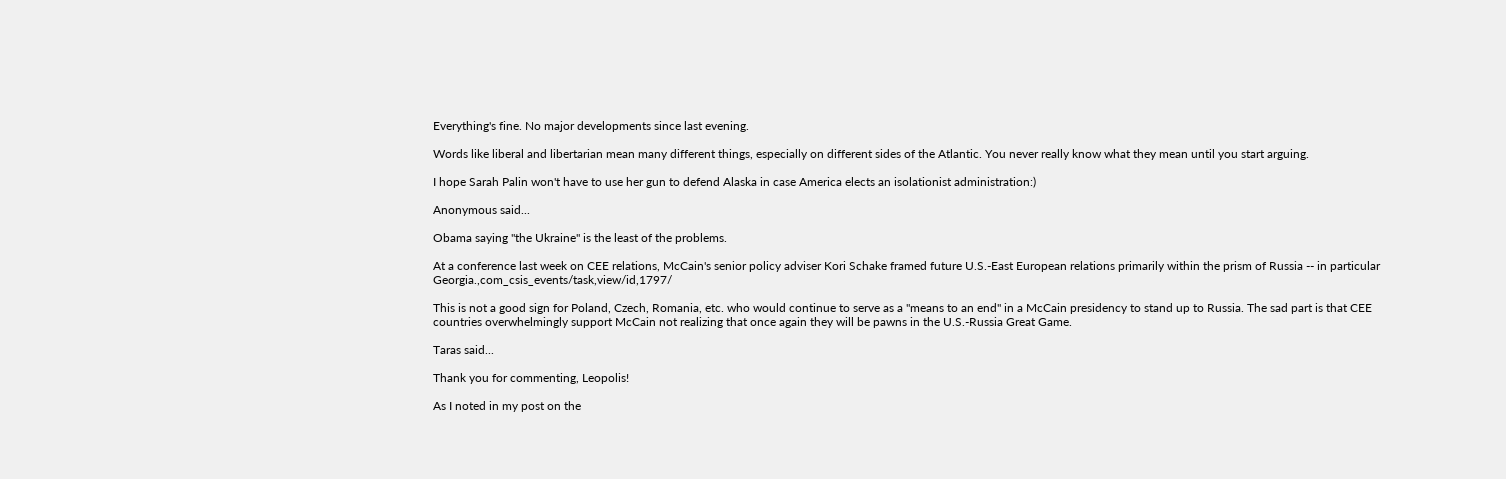Everything's fine. No major developments since last evening.

Words like liberal and libertarian mean many different things, especially on different sides of the Atlantic. You never really know what they mean until you start arguing.

I hope Sarah Palin won't have to use her gun to defend Alaska in case America elects an isolationist administration:)

Anonymous said...

Obama saying "the Ukraine" is the least of the problems.

At a conference last week on CEE relations, McCain's senior policy adviser Kori Schake framed future U.S.-East European relations primarily within the prism of Russia -- in particular Georgia.,com_csis_events/task,view/id,1797/

This is not a good sign for Poland, Czech, Romania, etc. who would continue to serve as a "means to an end" in a McCain presidency to stand up to Russia. The sad part is that CEE countries overwhelmingly support McCain not realizing that once again they will be pawns in the U.S.-Russia Great Game.

Taras said...

Thank you for commenting, Leopolis!

As I noted in my post on the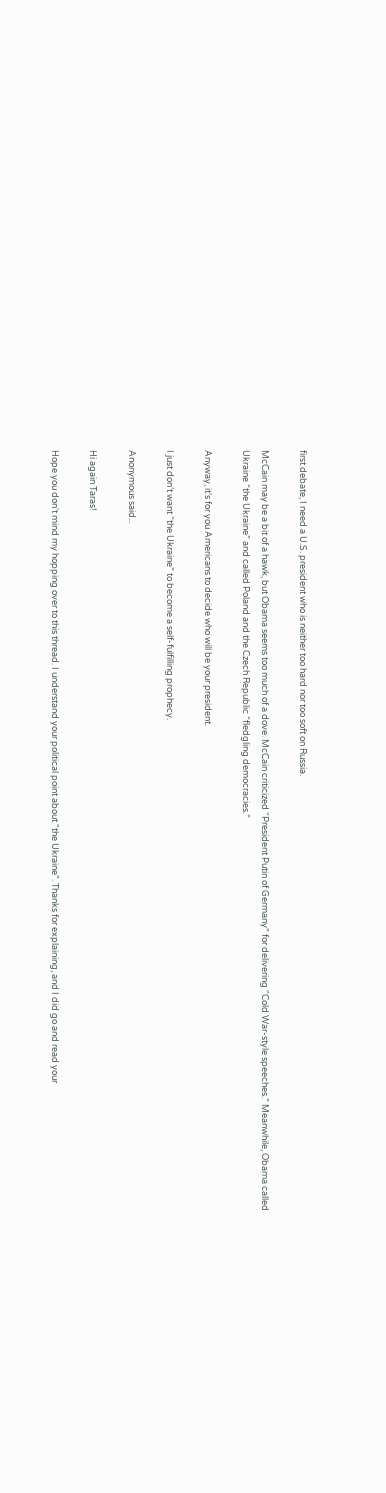first debate, I need a U.S. president who is neither too hard nor too soft on Russia.

McCain may be a bit of a hawk, but Obama seems too much of a dove. McCain criticized “President Putin of Germany” for delivering “Cold War-style speeches.” Meanwhile, Obama called Ukraine “the Ukraine” and called Poland and the Czech Republic “fledgling democracies.”

Anyway, it’s for you Americans to decide who will be your president.

I just don’t want “the Ukraine” to become a self-fulfilling prophecy.

Anonymous said...

Hi again Taras!

Hope you don't mind my hopping over to this thread. I understand your political point about "the Ukraine". Thanks for explaining, and I did go and read your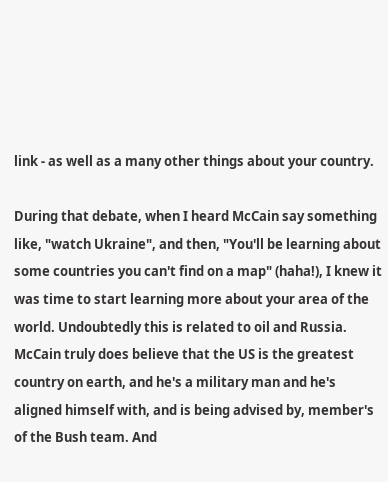link - as well as a many other things about your country.

During that debate, when I heard McCain say something like, "watch Ukraine", and then, "You'll be learning about some countries you can't find on a map" (haha!), I knew it was time to start learning more about your area of the world. Undoubtedly this is related to oil and Russia. McCain truly does believe that the US is the greatest country on earth, and he's a military man and he's aligned himself with, and is being advised by, member's of the Bush team. And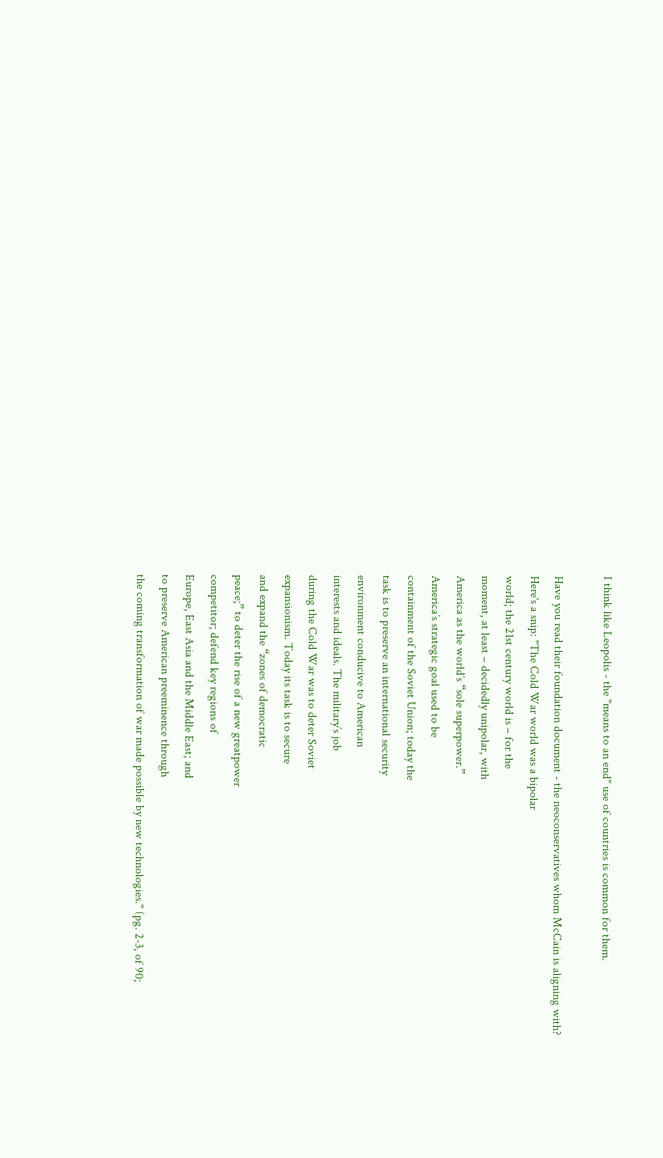I think like Leopolis - the "means to an end" use of countries is common for them.

Have you read their foundation document - the neoconservatives whom McCain is aligning with?
Here's a snip: "The Cold War world was a bipolar
world; the 21st century world is – for the
moment, at least – decidedly unipolar, with
America as the world’s “sole superpower.”
America’s strategic goal used to be
containment of the Soviet Union; today the
task is to preserve an international security
environment conducive to American
interests and ideals. The military’s job
during the Cold War was to deter Soviet
expansionism. Today its task is to secure
and expand the “zones of democratic
peace;” to deter the rise of a new greatpower
competitor; defend key regions of
Europe, East Asia and the Middle East; and
to preserve American preeminence through
the coming transformation of war made possible by new technologies." (pg. 2-3, of 90;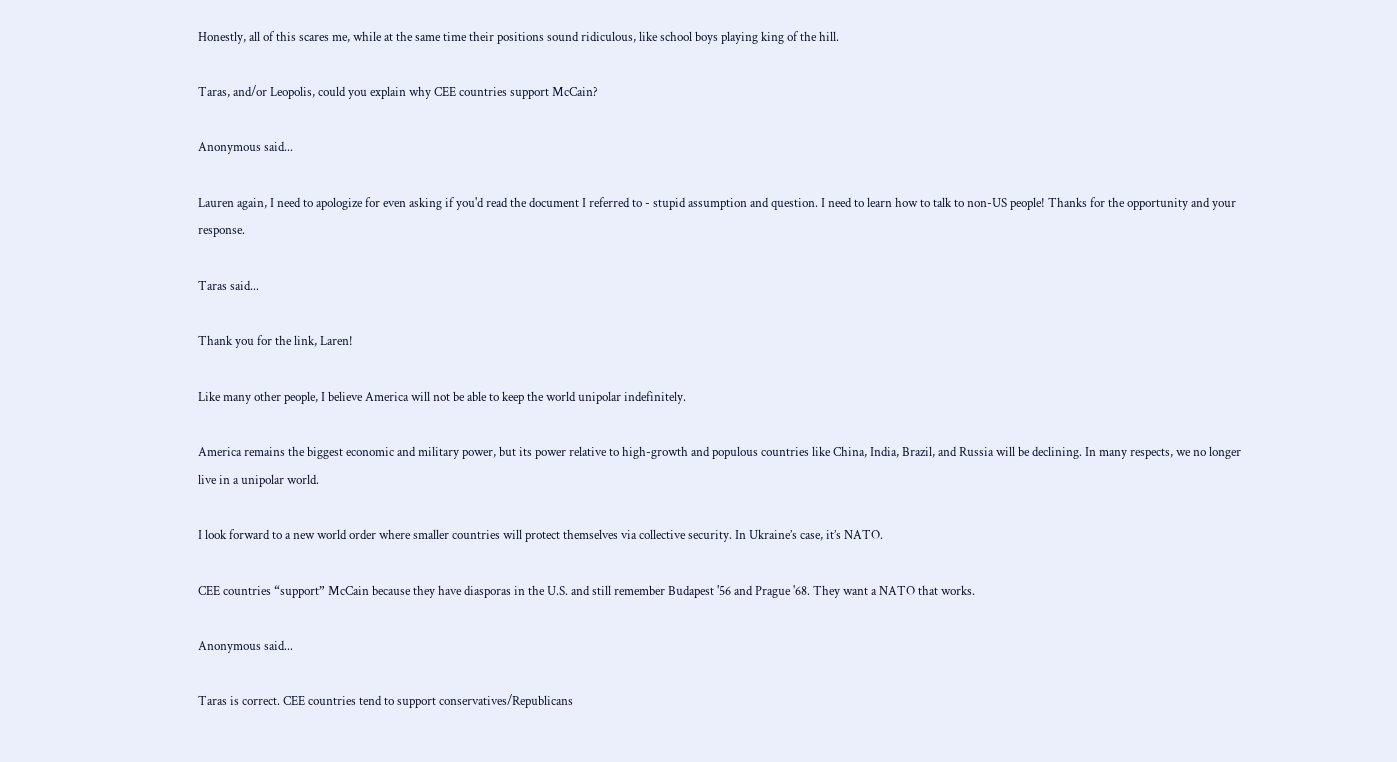Honestly, all of this scares me, while at the same time their positions sound ridiculous, like school boys playing king of the hill.

Taras, and/or Leopolis, could you explain why CEE countries support McCain?

Anonymous said...

Lauren again, I need to apologize for even asking if you'd read the document I referred to - stupid assumption and question. I need to learn how to talk to non-US people! Thanks for the opportunity and your response.

Taras said...

Thank you for the link, Laren!

Like many other people, I believe America will not be able to keep the world unipolar indefinitely.

America remains the biggest economic and military power, but its power relative to high-growth and populous countries like China, India, Brazil, and Russia will be declining. In many respects, we no longer live in a unipolar world.

I look forward to a new world order where smaller countries will protect themselves via collective security. In Ukraine’s case, it’s NATO.

CEE countries “support” McCain because they have diasporas in the U.S. and still remember Budapest '56 and Prague '68. They want a NATO that works.

Anonymous said...

Taras is correct. CEE countries tend to support conservatives/Republicans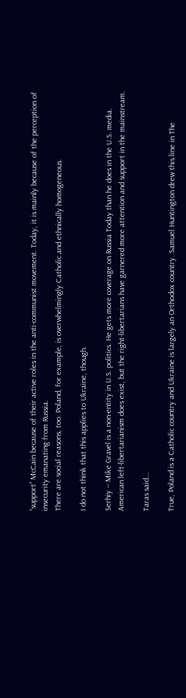“support” McCain because of their active roles in the anti-communist movement. Today, it is mainly because of the perception of insecurity emanating from Russia.
There are social reasons, too. Poland, for example, is overwhelmingly Catholic and ethnically homogeneous.

I do not think that this applies to Ukraine, though.

Serhiy -- Mike Gravel is a non-entity in U.S. politics. He gets more coverage on Russia Today than he does in the U.S. media. American left-libertarianism does exist, but the right-libertarians have garnered more attention and support in the mainstream.

Taras said...

True, Poland is a Catholic country and Ukraine is largely an Orthodox country. Samuel Huntington drew this line in The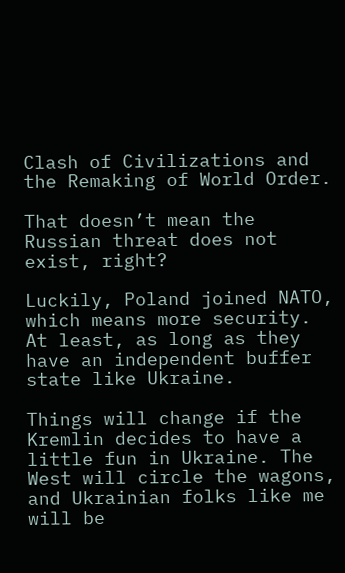Clash of Civilizations and the Remaking of World Order.

That doesn’t mean the Russian threat does not exist, right?

Luckily, Poland joined NATO, which means more security. At least, as long as they have an independent buffer state like Ukraine.

Things will change if the Kremlin decides to have a little fun in Ukraine. The West will circle the wagons, and Ukrainian folks like me will be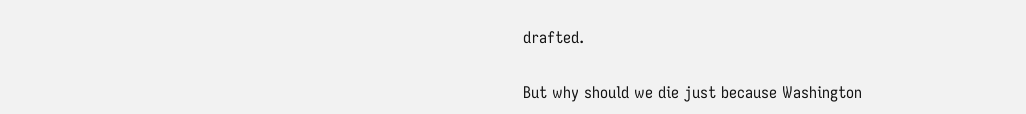drafted.

But why should we die just because Washington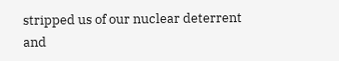stripped us of our nuclear deterrent and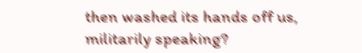then washed its hands off us, militarily speaking?